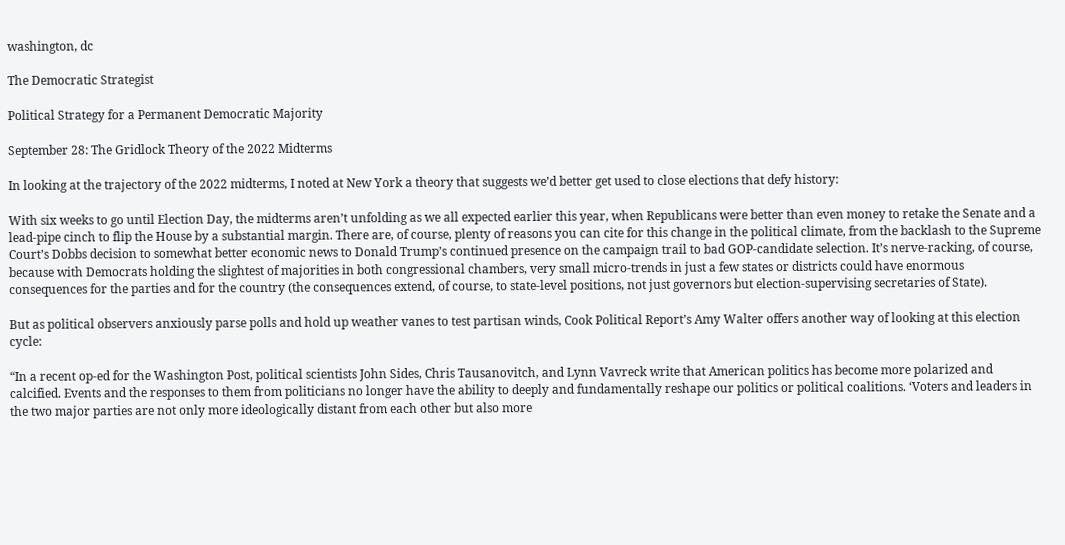washington, dc

The Democratic Strategist

Political Strategy for a Permanent Democratic Majority

September 28: The Gridlock Theory of the 2022 Midterms

In looking at the trajectory of the 2022 midterms, I noted at New York a theory that suggests we’d better get used to close elections that defy history:

With six weeks to go until Election Day, the midterms aren’t unfolding as we all expected earlier this year, when Republicans were better than even money to retake the Senate and a lead-pipe cinch to flip the House by a substantial margin. There are, of course, plenty of reasons you can cite for this change in the political climate, from the backlash to the Supreme Court’s Dobbs decision to somewhat better economic news to Donald Trump’s continued presence on the campaign trail to bad GOP-candidate selection. It’s nerve-racking, of course, because with Democrats holding the slightest of majorities in both congressional chambers, very small micro-trends in just a few states or districts could have enormous consequences for the parties and for the country (the consequences extend, of course, to state-level positions, not just governors but election-supervising secretaries of State).

But as political observers anxiously parse polls and hold up weather vanes to test partisan winds, Cook Political Report’s Amy Walter offers another way of looking at this election cycle:

“In a recent op-ed for the Washington Post, political scientists John Sides, Chris Tausanovitch, and Lynn Vavreck write that American politics has become more polarized and calcified. Events and the responses to them from politicians no longer have the ability to deeply and fundamentally reshape our politics or political coalitions. ‘Voters and leaders in the two major parties are not only more ideologically distant from each other but also more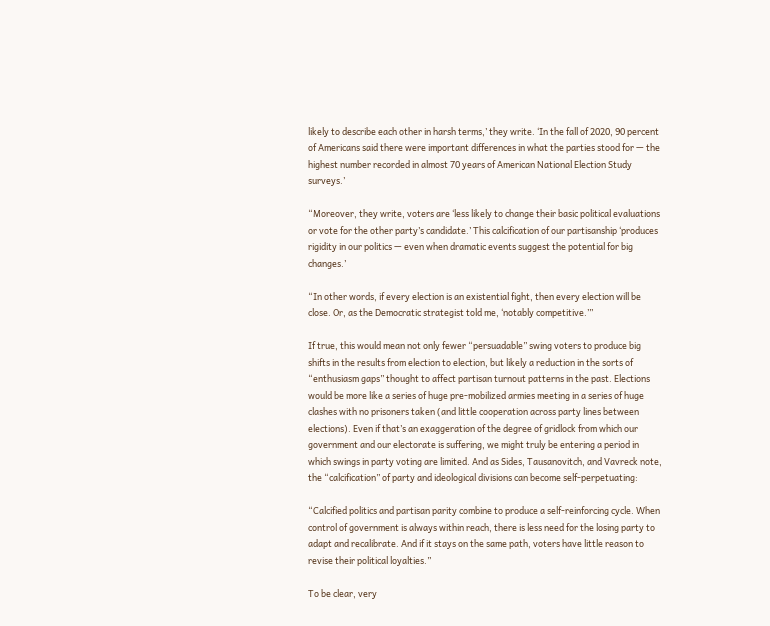likely to describe each other in harsh terms,’ they write. ‘In the fall of 2020, 90 percent of Americans said there were important differences in what the parties stood for — the highest number recorded in almost 70 years of American National Election Study surveys.’

“Moreover, they write, voters are ‘less likely to change their basic political evaluations or vote for the other party’s candidate.’ This calcification of our partisanship ‘produces rigidity in our politics — even when dramatic events suggest the potential for big changes.’

“In other words, if every election is an existential fight, then every election will be close. Or, as the Democratic strategist told me, ‘notably competitive.’”

If true, this would mean not only fewer “persuadable” swing voters to produce big shifts in the results from election to election, but likely a reduction in the sorts of “enthusiasm gaps” thought to affect partisan turnout patterns in the past. Elections would be more like a series of huge pre-mobilized armies meeting in a series of huge clashes with no prisoners taken (and little cooperation across party lines between elections). Even if that’s an exaggeration of the degree of gridlock from which our government and our electorate is suffering, we might truly be entering a period in which swings in party voting are limited. And as Sides, Tausanovitch, and Vavreck note, the “calcification” of party and ideological divisions can become self-perpetuating:

“Calcified politics and partisan parity combine to produce a self-reinforcing cycle. When control of government is always within reach, there is less need for the losing party to adapt and recalibrate. And if it stays on the same path, voters have little reason to revise their political loyalties.”

To be clear, very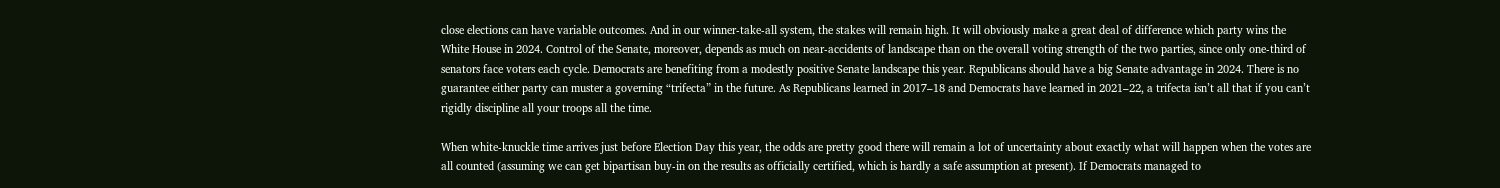close elections can have variable outcomes. And in our winner-take-all system, the stakes will remain high. It will obviously make a great deal of difference which party wins the White House in 2024. Control of the Senate, moreover, depends as much on near-accidents of landscape than on the overall voting strength of the two parties, since only one-third of senators face voters each cycle. Democrats are benefiting from a modestly positive Senate landscape this year. Republicans should have a big Senate advantage in 2024. There is no guarantee either party can muster a governing “trifecta” in the future. As Republicans learned in 2017–18 and Democrats have learned in 2021–22, a trifecta isn’t all that if you can’t rigidly discipline all your troops all the time.

When white-knuckle time arrives just before Election Day this year, the odds are pretty good there will remain a lot of uncertainty about exactly what will happen when the votes are all counted (assuming we can get bipartisan buy-in on the results as officially certified, which is hardly a safe assumption at present). If Democrats managed to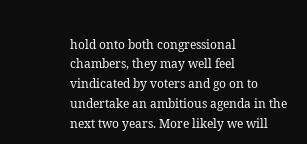hold onto both congressional chambers, they may well feel vindicated by voters and go on to undertake an ambitious agenda in the next two years. More likely we will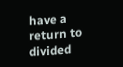have a return to divided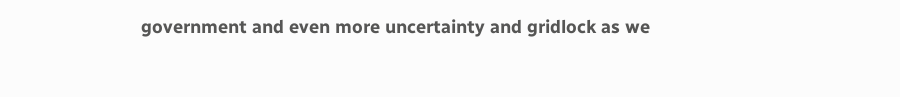government and even more uncertainty and gridlock as we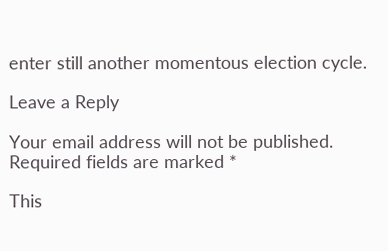enter still another momentous election cycle.

Leave a Reply

Your email address will not be published. Required fields are marked *

This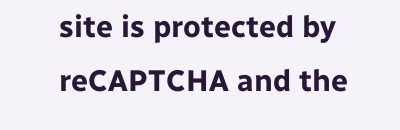site is protected by reCAPTCHA and the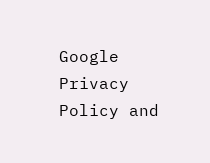Google Privacy Policy and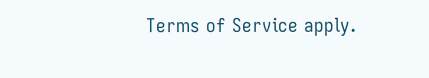Terms of Service apply.